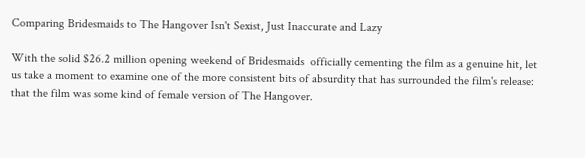Comparing Bridesmaids to The Hangover Isn't Sexist, Just Inaccurate and Lazy

With the solid $26.2 million opening weekend of Bridesmaids  officially cementing the film as a genuine hit, let us take a moment to examine one of the more consistent bits of absurdity that has surrounded the film's release: that the film was some kind of female version of The Hangover.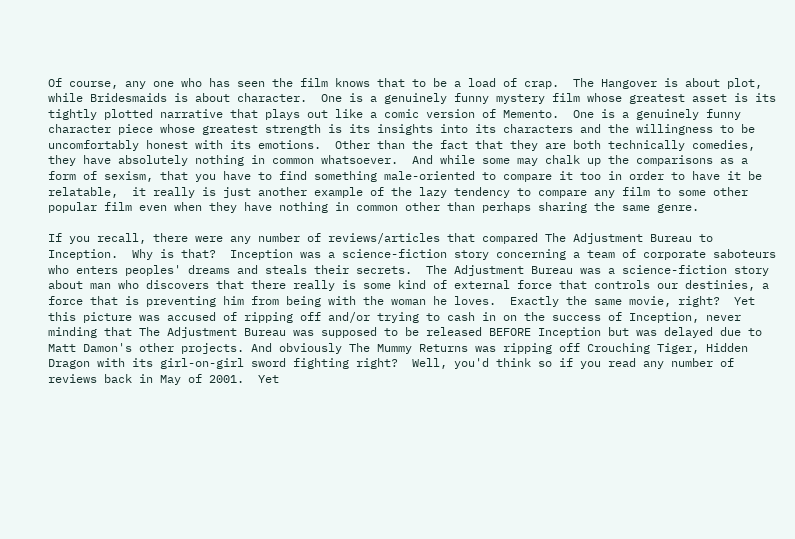Of course, any one who has seen the film knows that to be a load of crap.  The Hangover is about plot, while Bridesmaids is about character.  One is a genuinely funny mystery film whose greatest asset is its tightly plotted narrative that plays out like a comic version of Memento.  One is a genuinely funny character piece whose greatest strength is its insights into its characters and the willingness to be uncomfortably honest with its emotions.  Other than the fact that they are both technically comedies, they have absolutely nothing in common whatsoever.  And while some may chalk up the comparisons as a form of sexism, that you have to find something male-oriented to compare it too in order to have it be relatable,  it really is just another example of the lazy tendency to compare any film to some other popular film even when they have nothing in common other than perhaps sharing the same genre.

If you recall, there were any number of reviews/articles that compared The Adjustment Bureau to Inception.  Why is that?  Inception was a science-fiction story concerning a team of corporate saboteurs who enters peoples' dreams and steals their secrets.  The Adjustment Bureau was a science-fiction story about man who discovers that there really is some kind of external force that controls our destinies, a force that is preventing him from being with the woman he loves.  Exactly the same movie, right?  Yet this picture was accused of ripping off and/or trying to cash in on the success of Inception, never minding that The Adjustment Bureau was supposed to be released BEFORE Inception but was delayed due to Matt Damon's other projects. And obviously The Mummy Returns was ripping off Crouching Tiger, Hidden Dragon with its girl-on-girl sword fighting right?  Well, you'd think so if you read any number of reviews back in May of 2001.  Yet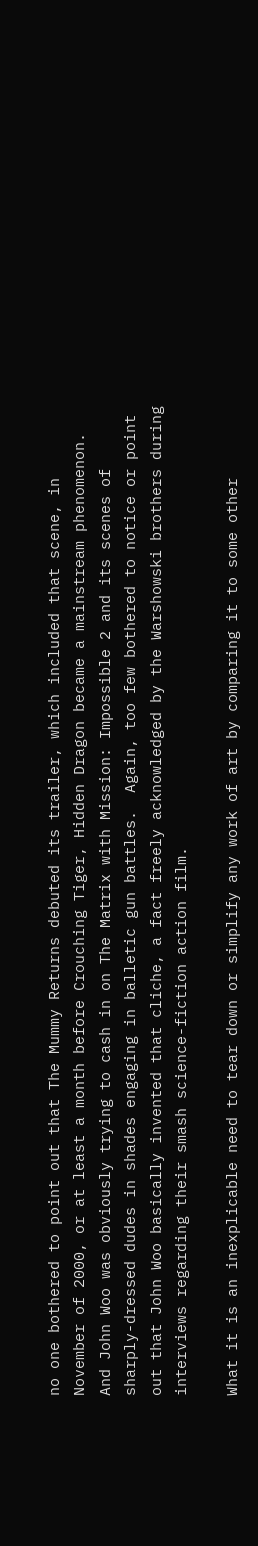no one bothered to point out that The Mummy Returns debuted its trailer, which included that scene, in November of 2000, or at least a month before Crouching Tiger, Hidden Dragon became a mainstream phenomenon.  And John Woo was obviously trying to cash in on The Matrix with Mission: Impossible 2 and its scenes of sharply-dressed dudes in shades engaging in balletic gun battles.  Again, too few bothered to notice or point out that John Woo basically invented that cliche, a fact freely acknowledged by the Warshowski brothers during interviews regarding their smash science-fiction action film.

What it is an inexplicable need to tear down or simplify any work of art by comparing it to some other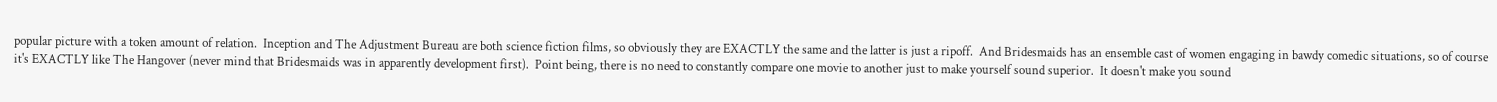popular picture with a token amount of relation.  Inception and The Adjustment Bureau are both science fiction films, so obviously they are EXACTLY the same and the latter is just a ripoff.  And Bridesmaids has an ensemble cast of women engaging in bawdy comedic situations, so of course it's EXACTLY like The Hangover (never mind that Bridesmaids was in apparently development first).  Point being, there is no need to constantly compare one movie to another just to make yourself sound superior.  It doesn't make you sound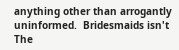anything other than arrogantly uninformed.  Bridesmaids isn't The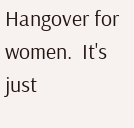Hangover for women.  It's just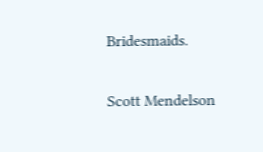Bridesmaids.

Scott Mendelson